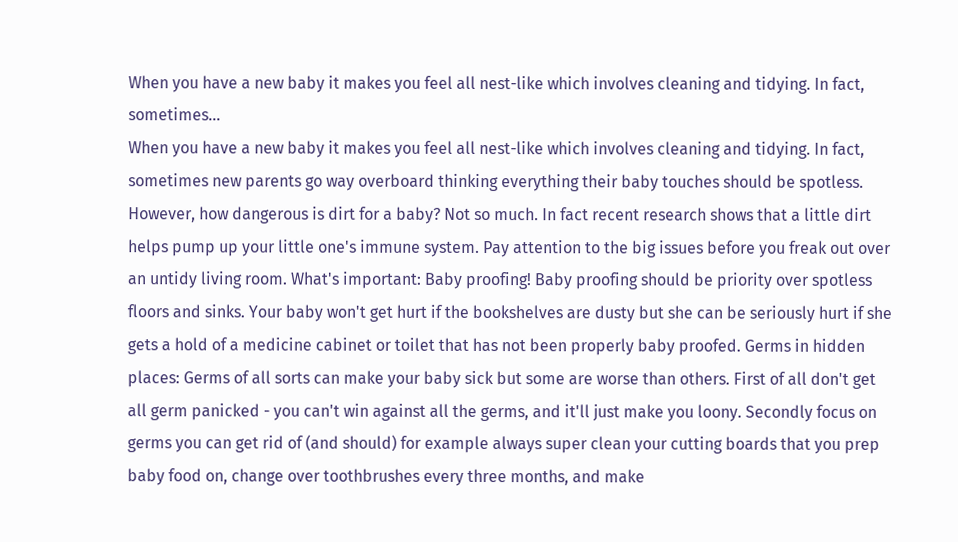When you have a new baby it makes you feel all nest-like which involves cleaning and tidying. In fact, sometimes...
When you have a new baby it makes you feel all nest-like which involves cleaning and tidying. In fact, sometimes new parents go way overboard thinking everything their baby touches should be spotless. However, how dangerous is dirt for a baby? Not so much. In fact recent research shows that a little dirt helps pump up your little one's immune system. Pay attention to the big issues before you freak out over an untidy living room. What's important: Baby proofing! Baby proofing should be priority over spotless floors and sinks. Your baby won't get hurt if the bookshelves are dusty but she can be seriously hurt if she gets a hold of a medicine cabinet or toilet that has not been properly baby proofed. Germs in hidden places: Germs of all sorts can make your baby sick but some are worse than others. First of all don't get all germ panicked - you can't win against all the germs, and it'll just make you loony. Secondly focus on germs you can get rid of (and should) for example always super clean your cutting boards that you prep baby food on, change over toothbrushes every three months, and make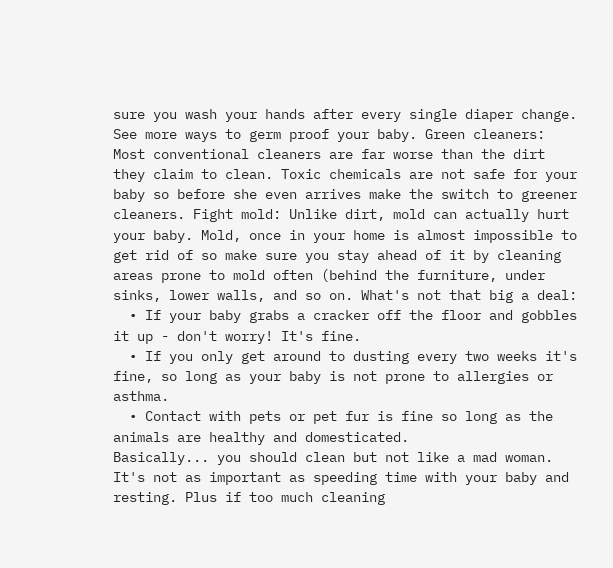sure you wash your hands after every single diaper change. See more ways to germ proof your baby. Green cleaners: Most conventional cleaners are far worse than the dirt they claim to clean. Toxic chemicals are not safe for your baby so before she even arrives make the switch to greener cleaners. Fight mold: Unlike dirt, mold can actually hurt your baby. Mold, once in your home is almost impossible to get rid of so make sure you stay ahead of it by cleaning areas prone to mold often (behind the furniture, under sinks, lower walls, and so on. What's not that big a deal:
  • If your baby grabs a cracker off the floor and gobbles it up - don't worry! It's fine.
  • If you only get around to dusting every two weeks it's fine, so long as your baby is not prone to allergies or asthma.
  • Contact with pets or pet fur is fine so long as the animals are healthy and domesticated.
Basically... you should clean but not like a mad woman. It's not as important as speeding time with your baby and resting. Plus if too much cleaning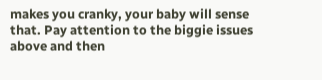makes you cranky, your baby will sense that. Pay attention to the biggie issues above and then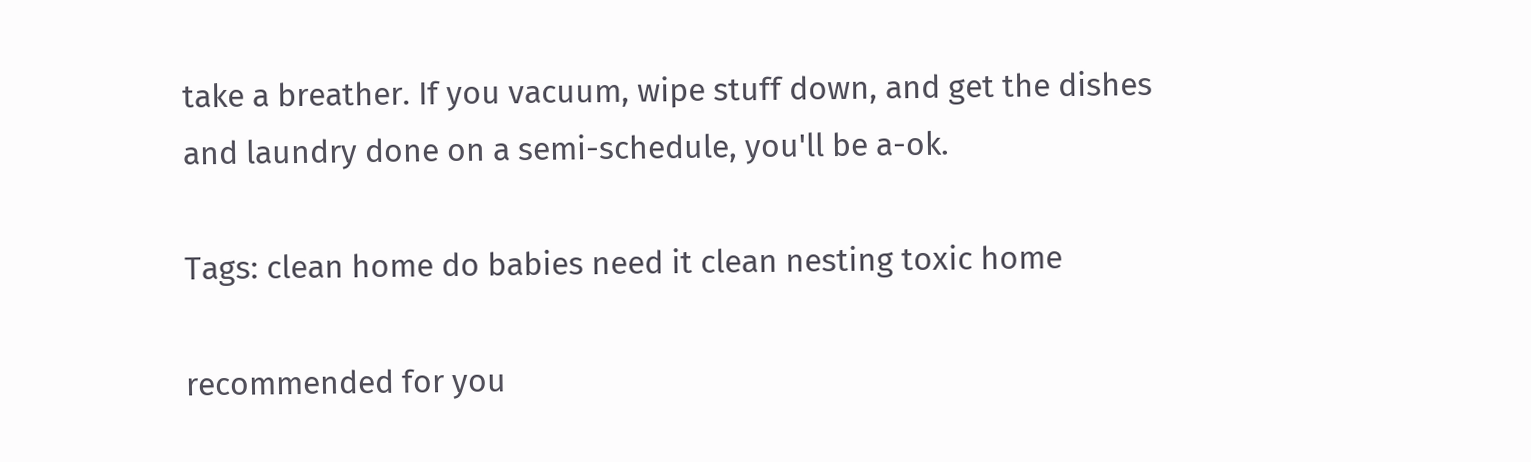take a breather. If you vacuum, wipe stuff down, and get the dishes and laundry done on a semi-schedule, you'll be a-ok.

Tags: clean home do babies need it clean nesting toxic home

recommended for you